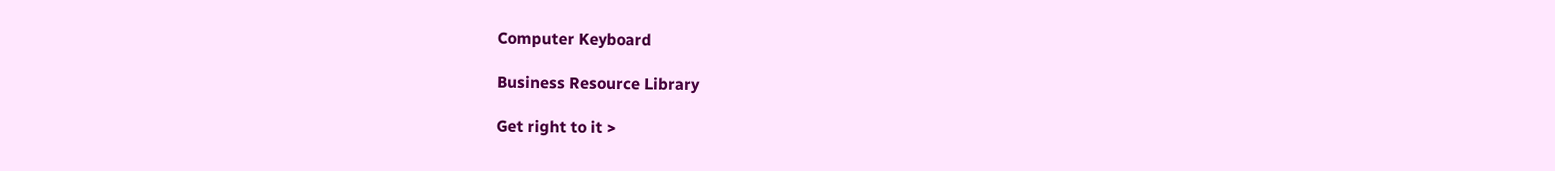Computer Keyboard

Business Resource Library

Get right to it >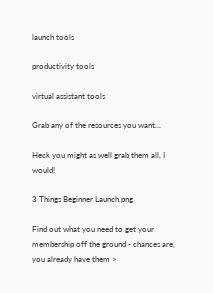launch tools

productivity tools

virtual assistant tools

Grab any of the resources you want...

Heck you might as well grab them all, I would!

3 Things Beginner Launch.png

Find out what you need to get your membership off the ground - chances are, you already have them >